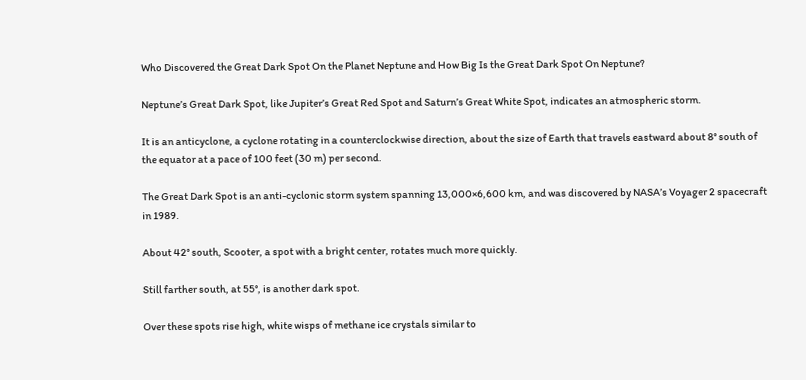Who Discovered the Great Dark Spot On the Planet Neptune and How Big Is the Great Dark Spot On Neptune?

Neptune’s Great Dark Spot, like Jupiter’s Great Red Spot and Saturn’s Great White Spot, indicates an atmospheric storm.

It is an anticyclone, a cyclone rotating in a counterclockwise direction, about the size of Earth that travels eastward about 8° south of the equator at a pace of 100 feet (30 m) per second.

The Great Dark Spot is an anti-cyclonic storm system spanning 13,000×6,600 km, and was discovered by NASA’s Voyager 2 spacecraft in 1989.

About 42° south, Scooter, a spot with a bright center, rotates much more quickly.

Still farther south, at 55°, is another dark spot.

Over these spots rise high, white wisps of methane ice crystals similar to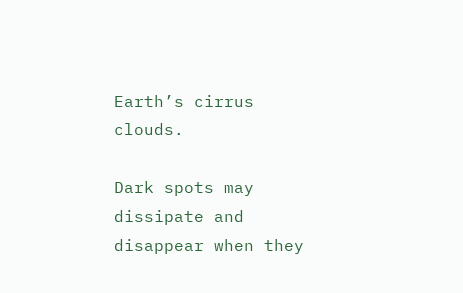Earth’s cirrus clouds.

Dark spots may dissipate and disappear when they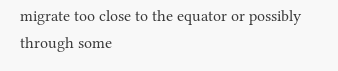migrate too close to the equator or possibly through some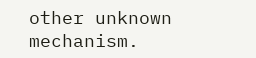other unknown mechanism.